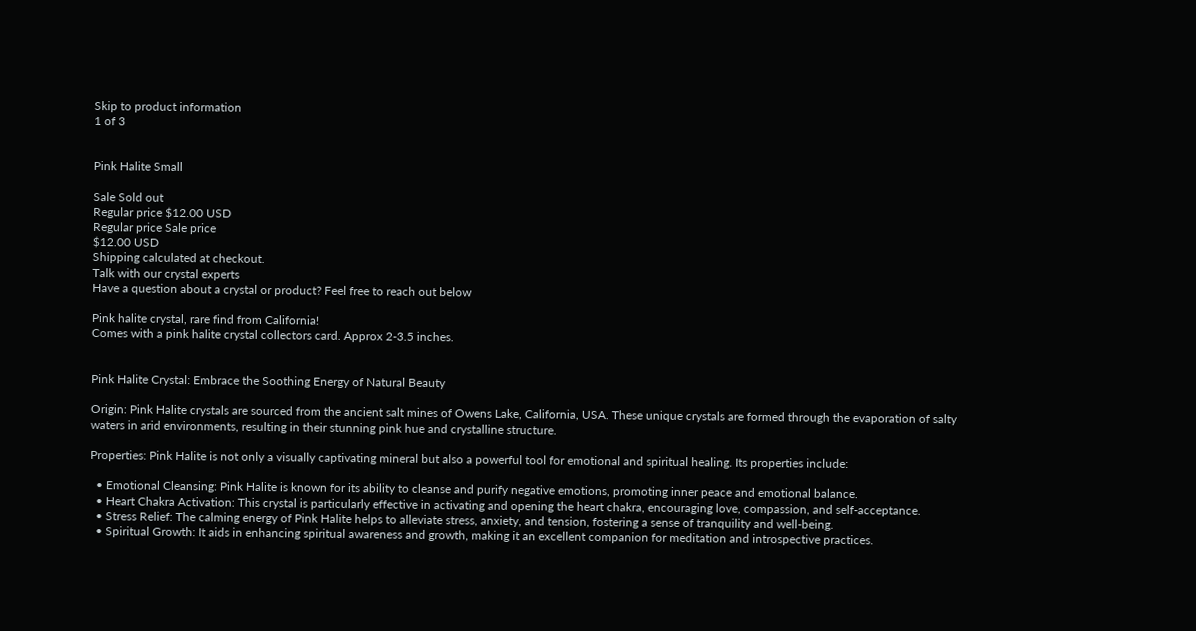Skip to product information
1 of 3


Pink Halite Small

Sale Sold out
Regular price $12.00 USD
Regular price Sale price
$12.00 USD
Shipping calculated at checkout.
Talk with our crystal experts
Have a question about a crystal or product? Feel free to reach out below

Pink halite crystal, rare find from California!
Comes with a pink halite crystal collectors card. Approx 2-3.5 inches.


Pink Halite Crystal: Embrace the Soothing Energy of Natural Beauty

Origin: Pink Halite crystals are sourced from the ancient salt mines of Owens Lake, California, USA. These unique crystals are formed through the evaporation of salty waters in arid environments, resulting in their stunning pink hue and crystalline structure.

Properties: Pink Halite is not only a visually captivating mineral but also a powerful tool for emotional and spiritual healing. Its properties include:

  • Emotional Cleansing: Pink Halite is known for its ability to cleanse and purify negative emotions, promoting inner peace and emotional balance.
  • Heart Chakra Activation: This crystal is particularly effective in activating and opening the heart chakra, encouraging love, compassion, and self-acceptance.
  • Stress Relief: The calming energy of Pink Halite helps to alleviate stress, anxiety, and tension, fostering a sense of tranquility and well-being.
  • Spiritual Growth: It aids in enhancing spiritual awareness and growth, making it an excellent companion for meditation and introspective practices.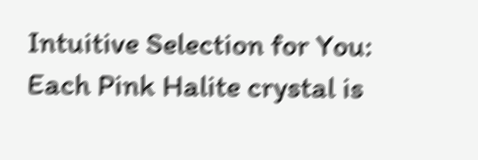Intuitive Selection for You: Each Pink Halite crystal is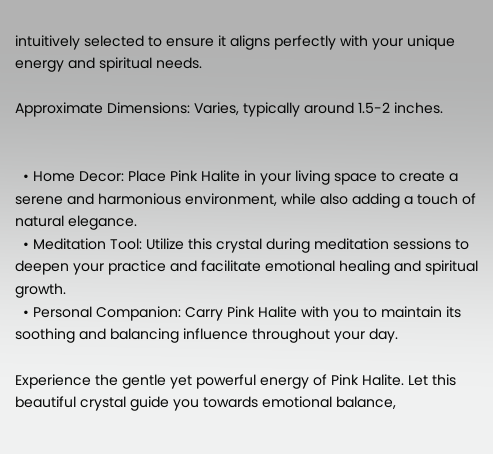intuitively selected to ensure it aligns perfectly with your unique energy and spiritual needs.

Approximate Dimensions: Varies, typically around 1.5-2 inches.


  • Home Decor: Place Pink Halite in your living space to create a serene and harmonious environment, while also adding a touch of natural elegance.
  • Meditation Tool: Utilize this crystal during meditation sessions to deepen your practice and facilitate emotional healing and spiritual growth.
  • Personal Companion: Carry Pink Halite with you to maintain its soothing and balancing influence throughout your day.

Experience the gentle yet powerful energy of Pink Halite. Let this beautiful crystal guide you towards emotional balance,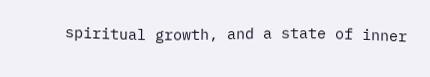spiritual growth, and a state of inner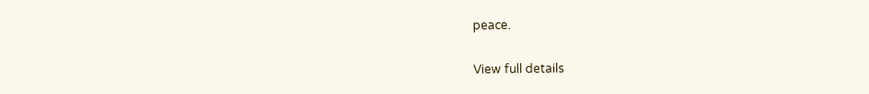peace.

View full details